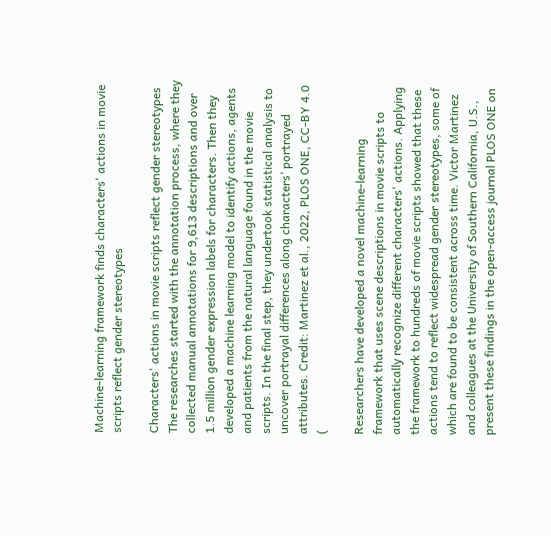Machine-learning framework finds characters' actions in movie scripts reflect gender stereotypes

Characters' actions in movie scripts reflect gender stereotypes
The researches started with the annotation process, where they collected manual annotations for 9,613 descriptions and over 1.5 million gender expression labels for characters. Then they developed a machine learning model to identify actions, agents and patients from the natural language found in the movie scripts. In the final step, they undertook statistical analysis to uncover portrayal differences along characters’ portrayed attributes. Credit: Martinez et al., 2022, PLOS ONE, CC-BY 4.0 (

Researchers have developed a novel machine-learning framework that uses scene descriptions in movie scripts to automatically recognize different characters' actions. Applying the framework to hundreds of movie scripts showed that these actions tend to reflect widespread gender stereotypes, some of which are found to be consistent across time. Victor Martinez and colleagues at the University of Southern California, U.S., present these findings in the open-access journal PLOS ONE on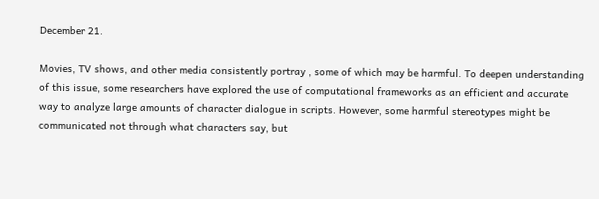December 21.

Movies, TV shows, and other media consistently portray , some of which may be harmful. To deepen understanding of this issue, some researchers have explored the use of computational frameworks as an efficient and accurate way to analyze large amounts of character dialogue in scripts. However, some harmful stereotypes might be communicated not through what characters say, but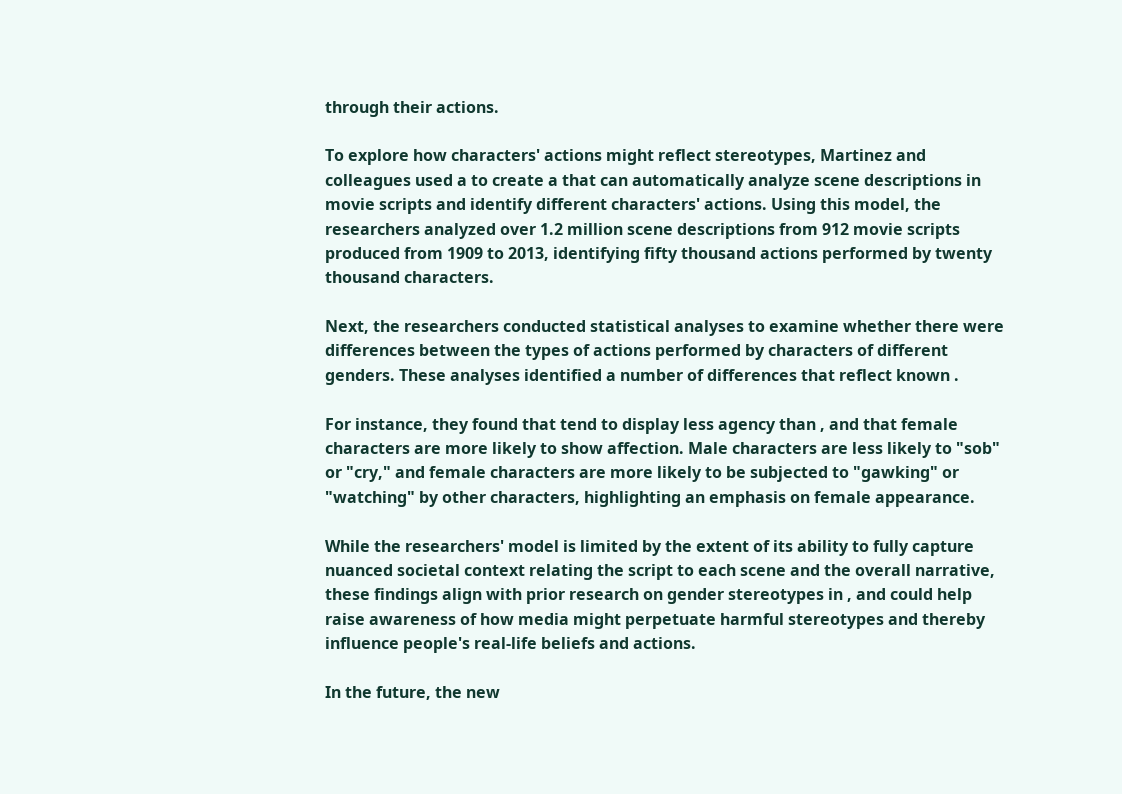through their actions.

To explore how characters' actions might reflect stereotypes, Martinez and colleagues used a to create a that can automatically analyze scene descriptions in movie scripts and identify different characters' actions. Using this model, the researchers analyzed over 1.2 million scene descriptions from 912 movie scripts produced from 1909 to 2013, identifying fifty thousand actions performed by twenty thousand characters.

Next, the researchers conducted statistical analyses to examine whether there were differences between the types of actions performed by characters of different genders. These analyses identified a number of differences that reflect known .

For instance, they found that tend to display less agency than , and that female characters are more likely to show affection. Male characters are less likely to "sob" or "cry," and female characters are more likely to be subjected to "gawking" or "watching" by other characters, highlighting an emphasis on female appearance.

While the researchers' model is limited by the extent of its ability to fully capture nuanced societal context relating the script to each scene and the overall narrative, these findings align with prior research on gender stereotypes in , and could help raise awareness of how media might perpetuate harmful stereotypes and thereby influence people's real-life beliefs and actions.

In the future, the new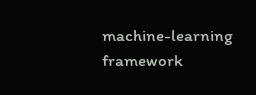machine-learning framework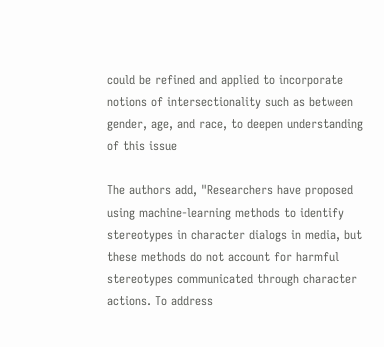could be refined and applied to incorporate notions of intersectionality such as between gender, age, and race, to deepen understanding of this issue

The authors add, "Researchers have proposed using machine-learning methods to identify stereotypes in character dialogs in media, but these methods do not account for harmful stereotypes communicated through character actions. To address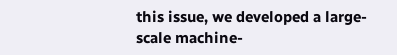this issue, we developed a large-scale machine-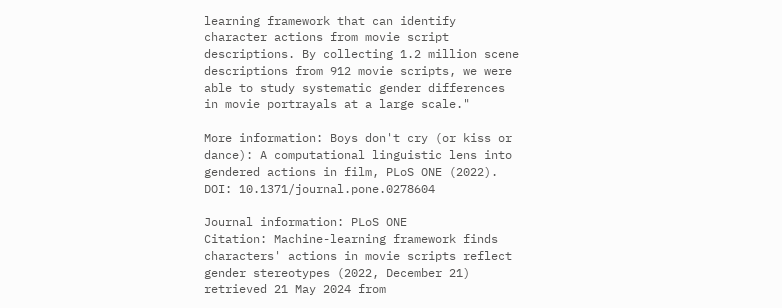learning framework that can identify character actions from movie script descriptions. By collecting 1.2 million scene descriptions from 912 movie scripts, we were able to study systematic gender differences in movie portrayals at a large scale."

More information: Boys don't cry (or kiss or dance): A computational linguistic lens into gendered actions in film, PLoS ONE (2022). DOI: 10.1371/journal.pone.0278604

Journal information: PLoS ONE
Citation: Machine-learning framework finds characters' actions in movie scripts reflect gender stereotypes (2022, December 21) retrieved 21 May 2024 from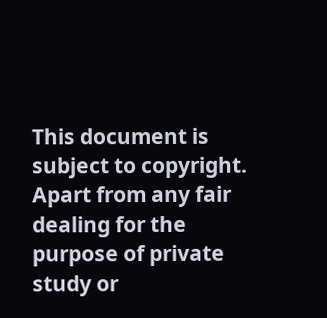This document is subject to copyright. Apart from any fair dealing for the purpose of private study or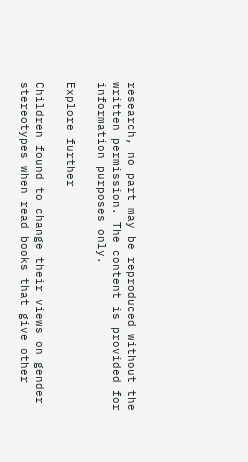research, no part may be reproduced without the written permission. The content is provided for information purposes only.

Explore further

Children found to change their views on gender stereotypes when read books that give other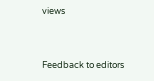views


Feedback to editors